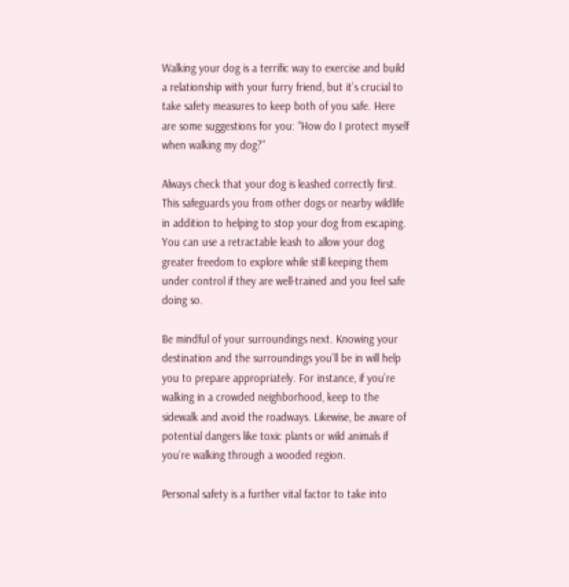Walking your dog is a terrific way to exercise and build a relationship with your furry friend, but it’s crucial to take safety measures to keep both of you safe. Here are some suggestions for you: “How do I protect myself when walking my dog?”

Always check that your dog is leashed correctly first. This safeguards you from other dogs or nearby wildlife in addition to helping to stop your dog from escaping. You can use a retractable leash to allow your dog greater freedom to explore while still keeping them under control if they are well-trained and you feel safe doing so.

Be mindful of your surroundings next. Knowing your destination and the surroundings you’ll be in will help you to prepare appropriately. For instance, if you’re walking in a crowded neighborhood, keep to the sidewalk and avoid the roadways. Likewise, be aware of potential dangers like toxic plants or wild animals if you’re walking through a wooded region.

Personal safety is a further vital factor to take into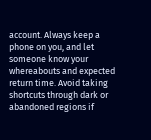account. Always keep a phone on you, and let someone know your whereabouts and expected return time. Avoid taking shortcuts through dark or abandoned regions if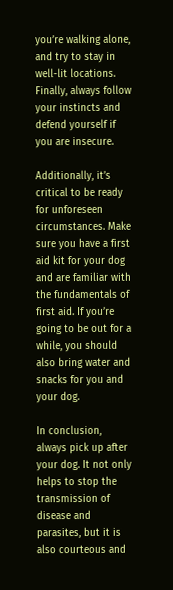you’re walking alone, and try to stay in well-lit locations. Finally, always follow your instincts and defend yourself if you are insecure.

Additionally, it’s critical to be ready for unforeseen circumstances. Make sure you have a first aid kit for your dog and are familiar with the fundamentals of first aid. If you’re going to be out for a while, you should also bring water and snacks for you and your dog.

In conclusion, always pick up after your dog. It not only helps to stop the transmission of disease and parasites, but it is also courteous and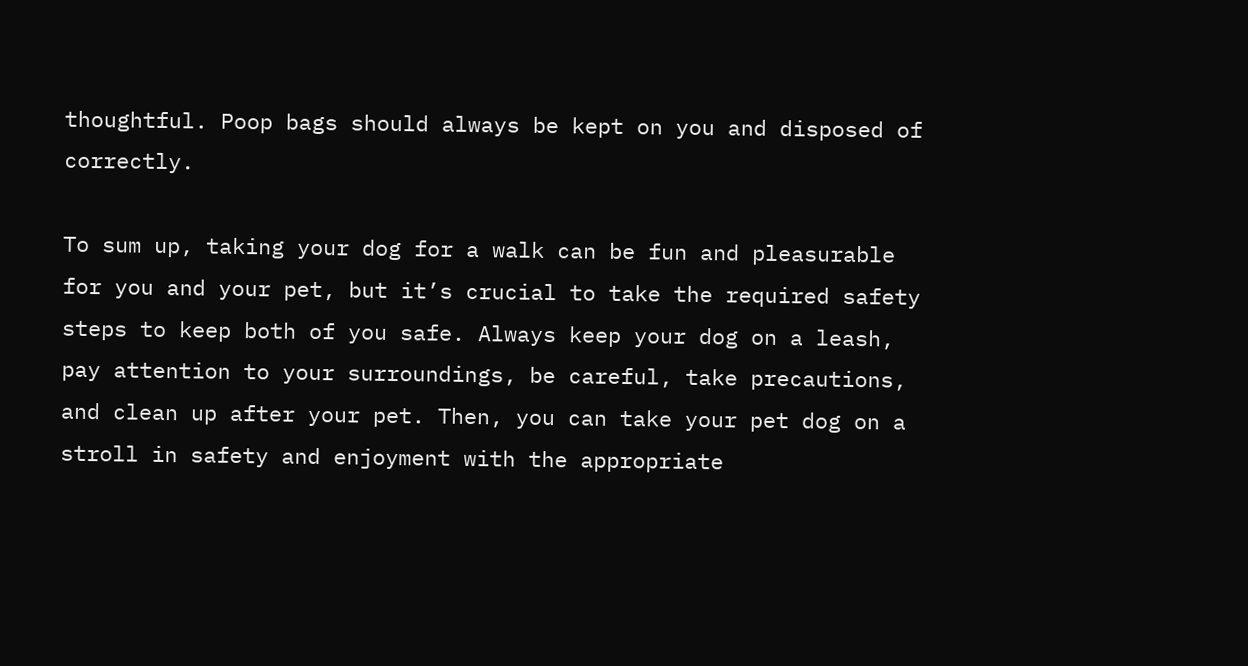thoughtful. Poop bags should always be kept on you and disposed of correctly.

To sum up, taking your dog for a walk can be fun and pleasurable for you and your pet, but it’s crucial to take the required safety steps to keep both of you safe. Always keep your dog on a leash, pay attention to your surroundings, be careful, take precautions, and clean up after your pet. Then, you can take your pet dog on a stroll in safety and enjoyment with the appropriate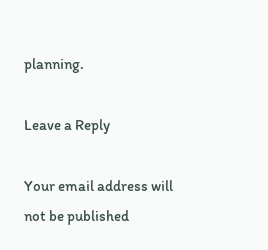planning.

Leave a Reply

Your email address will not be published